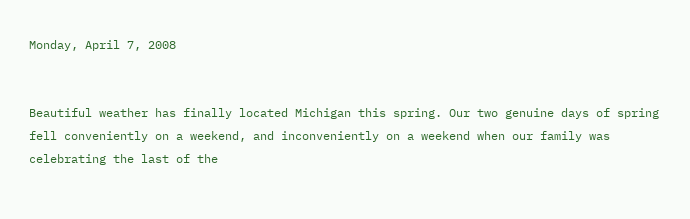Monday, April 7, 2008


Beautiful weather has finally located Michigan this spring. Our two genuine days of spring fell conveniently on a weekend, and inconveniently on a weekend when our family was celebrating the last of the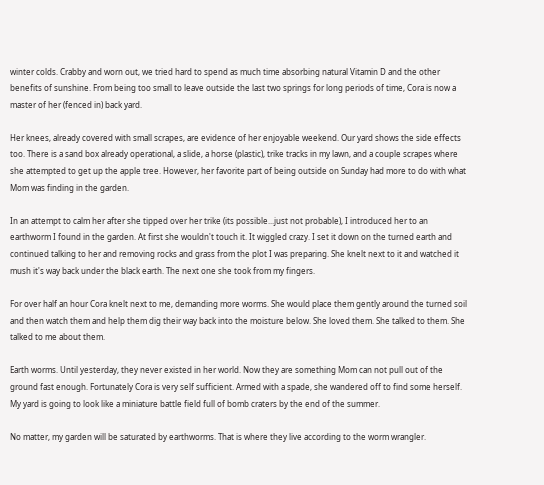winter colds. Crabby and worn out, we tried hard to spend as much time absorbing natural Vitamin D and the other benefits of sunshine. From being too small to leave outside the last two springs for long periods of time, Cora is now a master of her (fenced in) back yard.

Her knees, already covered with small scrapes, are evidence of her enjoyable weekend. Our yard shows the side effects too. There is a sand box already operational, a slide, a horse (plastic), trike tracks in my lawn, and a couple scrapes where she attempted to get up the apple tree. However, her favorite part of being outside on Sunday had more to do with what Mom was finding in the garden.

In an attempt to calm her after she tipped over her trike (its possible...just not probable), I introduced her to an earthworm I found in the garden. At first she wouldn't touch it. It wiggled crazy. I set it down on the turned earth and continued talking to her and removing rocks and grass from the plot I was preparing. She knelt next to it and watched it mush it's way back under the black earth. The next one she took from my fingers.

For over half an hour Cora knelt next to me, demanding more worms. She would place them gently around the turned soil and then watch them and help them dig their way back into the moisture below. She loved them. She talked to them. She talked to me about them.

Earth worms. Until yesterday, they never existed in her world. Now they are something Mom can not pull out of the ground fast enough. Fortunately Cora is very self sufficient. Armed with a spade, she wandered off to find some herself. My yard is going to look like a miniature battle field full of bomb craters by the end of the summer.

No matter, my garden will be saturated by earthworms. That is where they live according to the worm wrangler.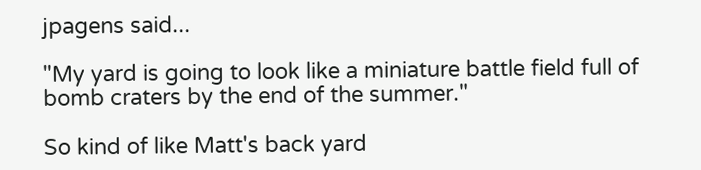jpagens said...

"My yard is going to look like a miniature battle field full of bomb craters by the end of the summer."

So kind of like Matt's back yard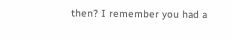then? I remember you had a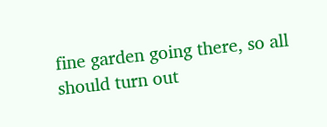fine garden going there, so all should turn out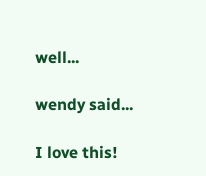well...

wendy said...

I love this!